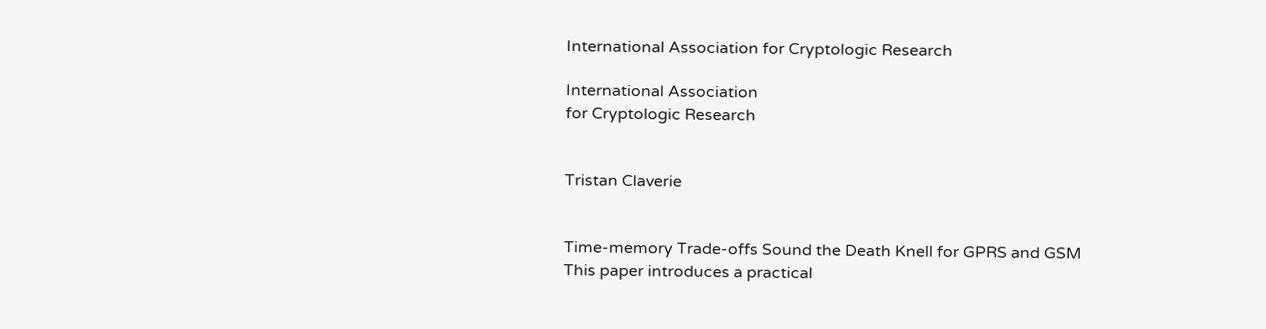International Association for Cryptologic Research

International Association
for Cryptologic Research


Tristan Claverie


Time-memory Trade-offs Sound the Death Knell for GPRS and GSM
This paper introduces a practical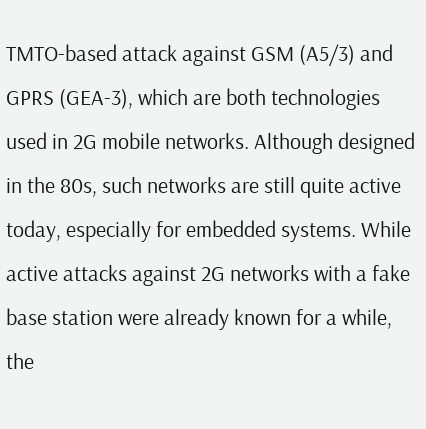TMTO-based attack against GSM (A5/3) and GPRS (GEA-3), which are both technologies used in 2G mobile networks. Although designed in the 80s, such networks are still quite active today, especially for embedded systems. While active attacks against 2G networks with a fake base station were already known for a while, the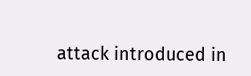attack introduced in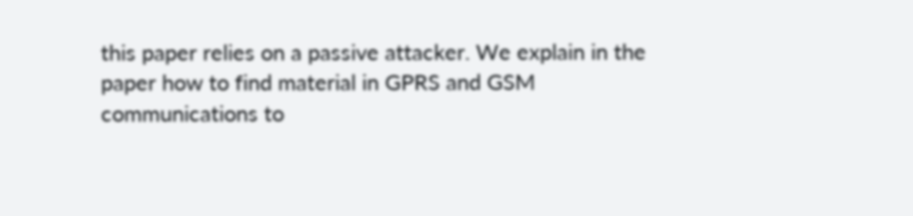this paper relies on a passive attacker. We explain in the paper how to find material in GPRS and GSM communications to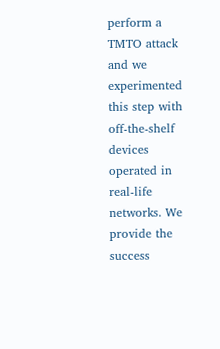perform a TMTO attack and we experimented this step with off-the-shelf devices operated in real-life networks. We provide the success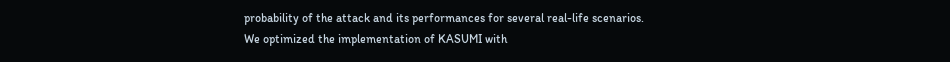probability of the attack and its performances for several real-life scenarios. We optimized the implementation of KASUMI with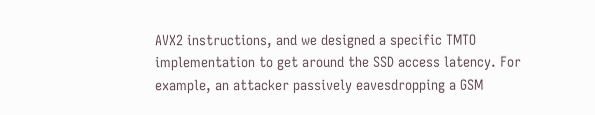AVX2 instructions, and we designed a specific TMTO implementation to get around the SSD access latency. For example, an attacker passively eavesdropping a GSM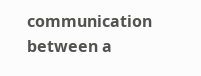communication between a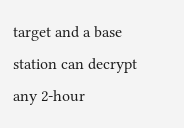target and a base station can decrypt any 2-hour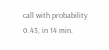call with probability 0.43, in 14 min.